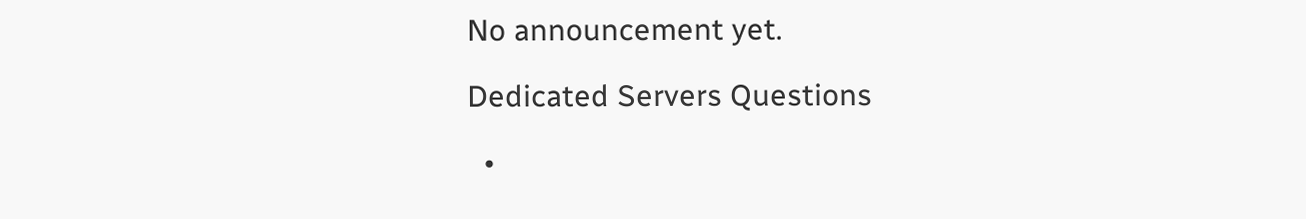No announcement yet.

Dedicated Servers Questions

  •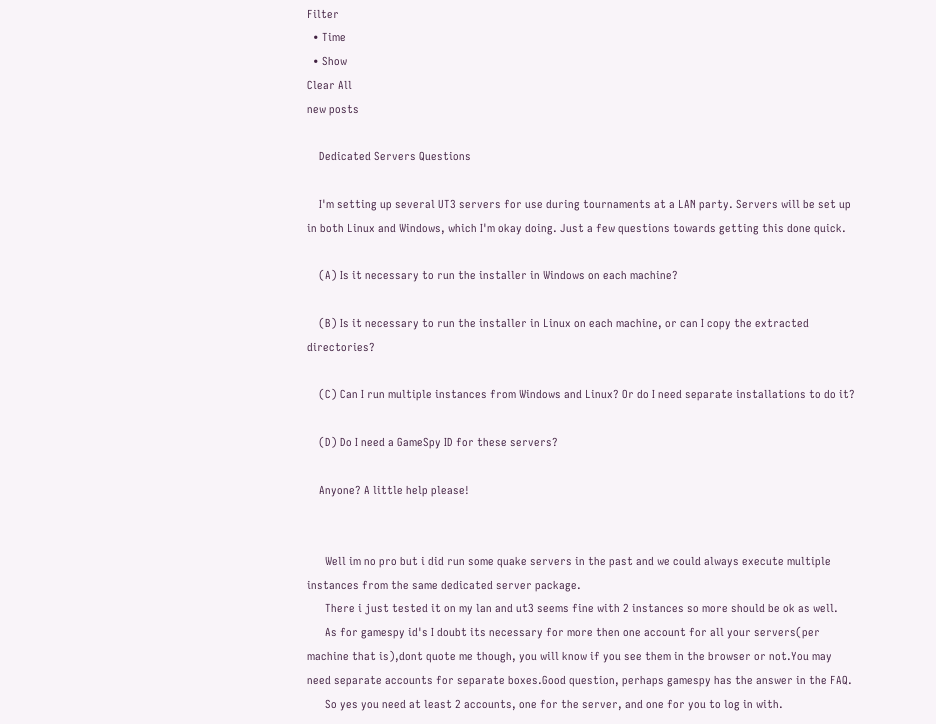Filter
  • Time
  • Show
Clear All
new posts

    Dedicated Servers Questions

    I'm setting up several UT3 servers for use during tournaments at a LAN party. Servers will be set up in both Linux and Windows, which I'm okay doing. Just a few questions towards getting this done quick.

    (A) Is it necessary to run the installer in Windows on each machine?

    (B) Is it necessary to run the installer in Linux on each machine, or can I copy the extracted directories?

    (C) Can I run multiple instances from Windows and Linux? Or do I need separate installations to do it?

    (D) Do I need a GameSpy ID for these servers?

    Anyone? A little help please!


      Well im no pro but i did run some quake servers in the past and we could always execute multiple instances from the same dedicated server package.
      There i just tested it on my lan and ut3 seems fine with 2 instances so more should be ok as well.
      As for gamespy id's I doubt its necessary for more then one account for all your servers(per machine that is),dont quote me though, you will know if you see them in the browser or not.You may need separate accounts for separate boxes.Good question, perhaps gamespy has the answer in the FAQ.
      So yes you need at least 2 accounts, one for the server, and one for you to log in with.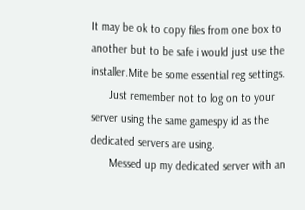It may be ok to copy files from one box to another but to be safe i would just use the installer.Mite be some essential reg settings.
      Just remember not to log on to your server using the same gamespy id as the dedicated servers are using.
      Messed up my dedicated server with an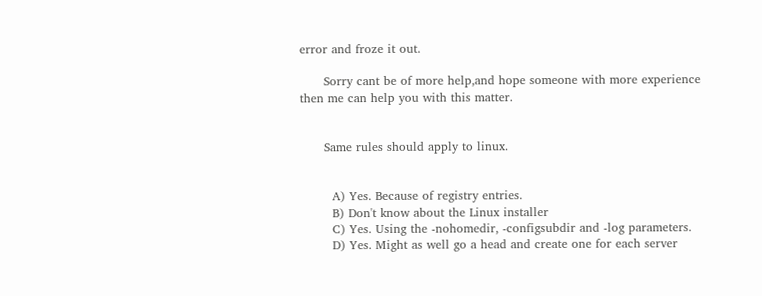error and froze it out.

      Sorry cant be of more help,and hope someone with more experience then me can help you with this matter.


      Same rules should apply to linux.


        A) Yes. Because of registry entries.
        B) Don't know about the Linux installer
        C) Yes. Using the -nohomedir, -configsubdir and -log parameters.
        D) Yes. Might as well go a head and create one for each server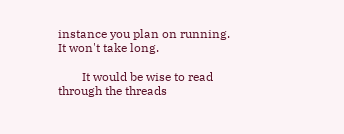instance you plan on running. It won't take long.

        It would be wise to read through the threads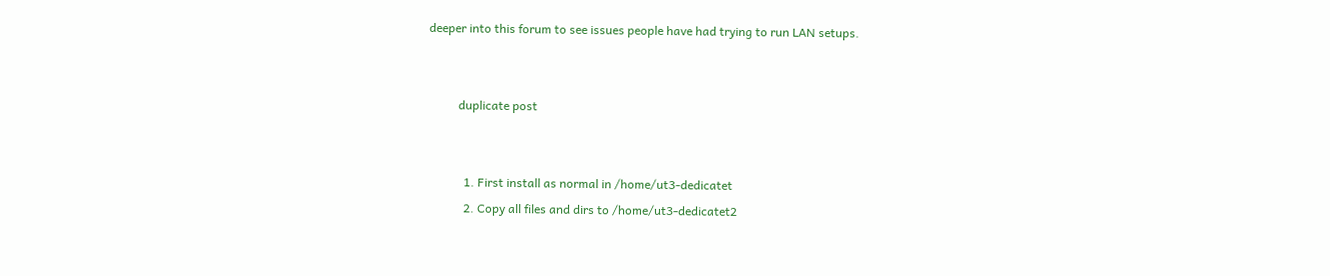deeper into this forum to see issues people have had trying to run LAN setups.


          duplicate post


            1. First install as normal in /home/ut3-dedicatet
            2. Copy all files and dirs to /home/ut3-dedicatet2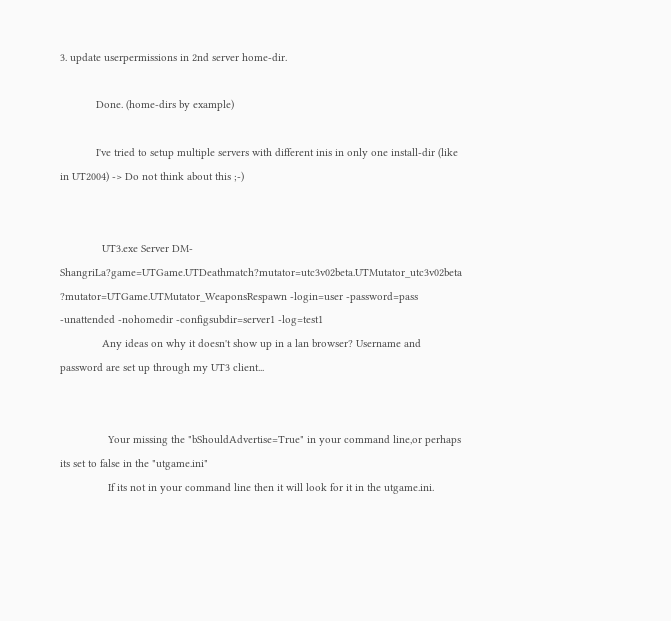3. update userpermissions in 2nd server home-dir.

            Done. (home-dirs by example)

            I've tried to setup multiple servers with different inis in only one install-dir (like in UT2004) -> Do not think about this ;-)


              UT3.exe Server DM-ShangriLa?game=UTGame.UTDeathmatch?mutator=utc3v02beta.UTMutator_utc3v02beta ?mutator=UTGame.UTMutator_WeaponsRespawn -login=user -password=pass -unattended -nohomedir -configsubdir=server1 -log=test1
              Any ideas on why it doesn't show up in a lan browser? Username and password are set up through my UT3 client...


                Your missing the "bShouldAdvertise=True" in your command line,or perhaps its set to false in the "utgame.ini"
                If its not in your command line then it will look for it in the utgame.ini.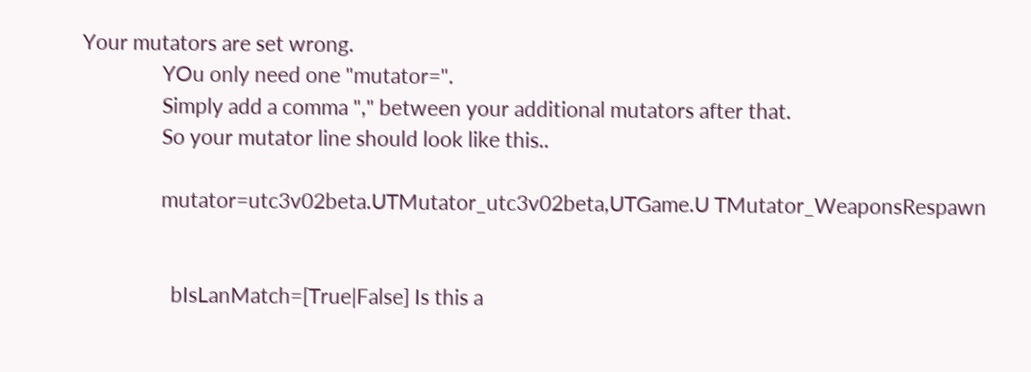Your mutators are set wrong.
                YOu only need one "mutator=".
                Simply add a comma "," between your additional mutators after that.
                So your mutator line should look like this..

                mutator=utc3v02beta.UTMutator_utc3v02beta,UTGame.U TMutator_WeaponsRespawn


                  bIsLanMatch=[True|False] Is this a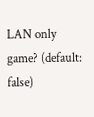LAN only game? (default: false)